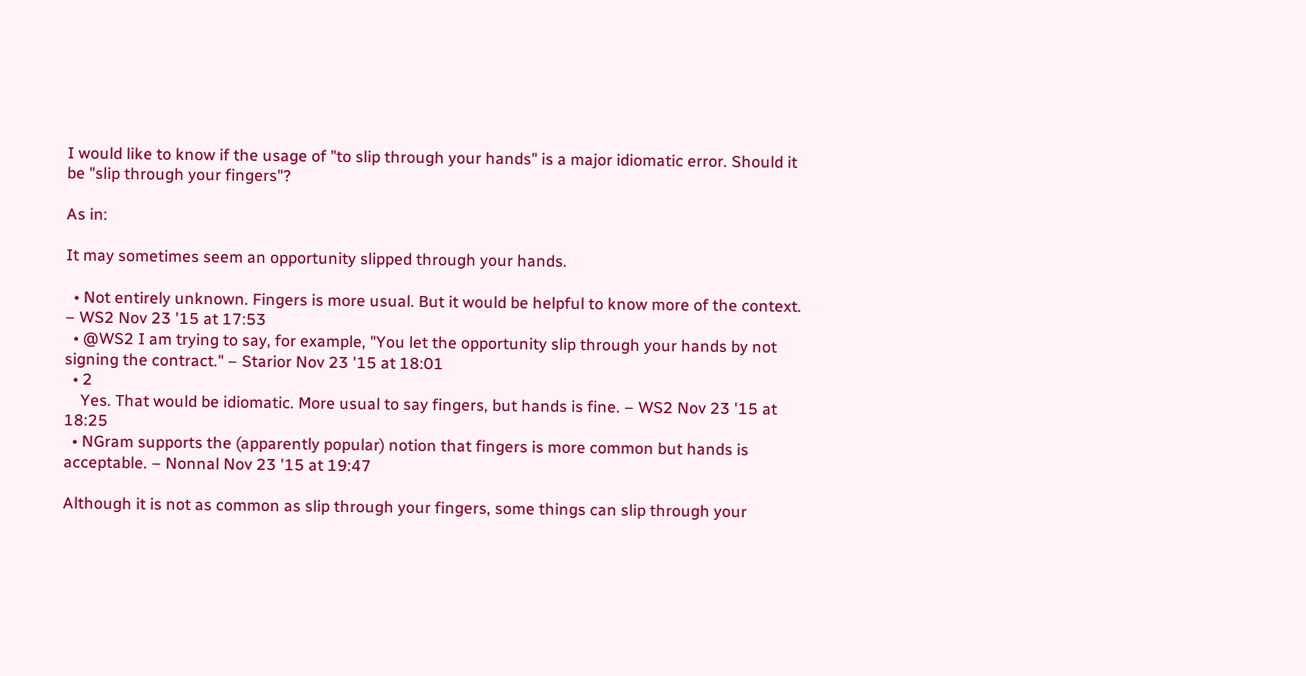I would like to know if the usage of "to slip through your hands" is a major idiomatic error. Should it be "slip through your fingers"?

As in:

It may sometimes seem an opportunity slipped through your hands.

  • Not entirely unknown. Fingers is more usual. But it would be helpful to know more of the context. – WS2 Nov 23 '15 at 17:53
  • @WS2 I am trying to say, for example, "You let the opportunity slip through your hands by not signing the contract." – Starior Nov 23 '15 at 18:01
  • 2
    Yes. That would be idiomatic. More usual to say fingers, but hands is fine. – WS2 Nov 23 '15 at 18:25
  • NGram supports the (apparently popular) notion that fingers is more common but hands is acceptable. – Nonnal Nov 23 '15 at 19:47

Although it is not as common as slip through your fingers, some things can slip through your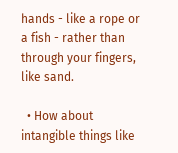hands - like a rope or a fish - rather than through your fingers, like sand.

  • How about intangible things like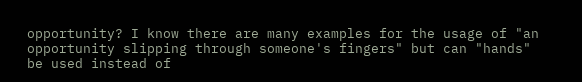opportunity? I know there are many examples for the usage of "an opportunity slipping through someone's fingers" but can "hands" be used instead of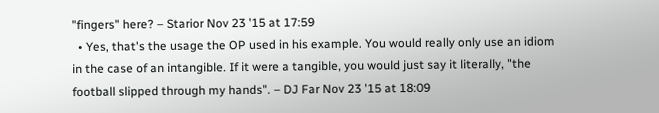"fingers" here? – Starior Nov 23 '15 at 17:59
  • Yes, that's the usage the OP used in his example. You would really only use an idiom in the case of an intangible. If it were a tangible, you would just say it literally, "the football slipped through my hands". – DJ Far Nov 23 '15 at 18:09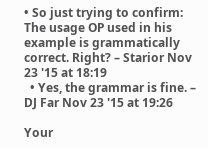• So just trying to confirm: The usage OP used in his example is grammatically correct. Right? – Starior Nov 23 '15 at 18:19
  • Yes, the grammar is fine. – DJ Far Nov 23 '15 at 19:26

Your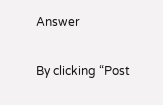Answer

By clicking “Post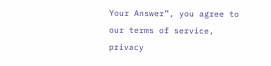Your Answer”, you agree to our terms of service, privacy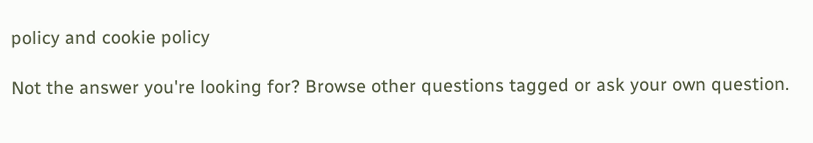policy and cookie policy

Not the answer you're looking for? Browse other questions tagged or ask your own question.